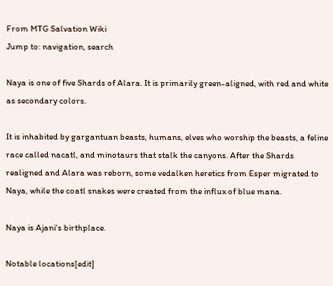From MTG Salvation Wiki
Jump to: navigation, search

Naya is one of five Shards of Alara. It is primarily green-aligned, with red and white as secondary colors.

It is inhabited by gargantuan beasts, humans, elves who worship the beasts, a feline race called nacatl, and minotaurs that stalk the canyons. After the Shards realigned and Alara was reborn, some vedalken heretics from Esper migrated to Naya, while the coatl snakes were created from the influx of blue mana.

Naya is Ajani's birthplace.

Notable locations[edit]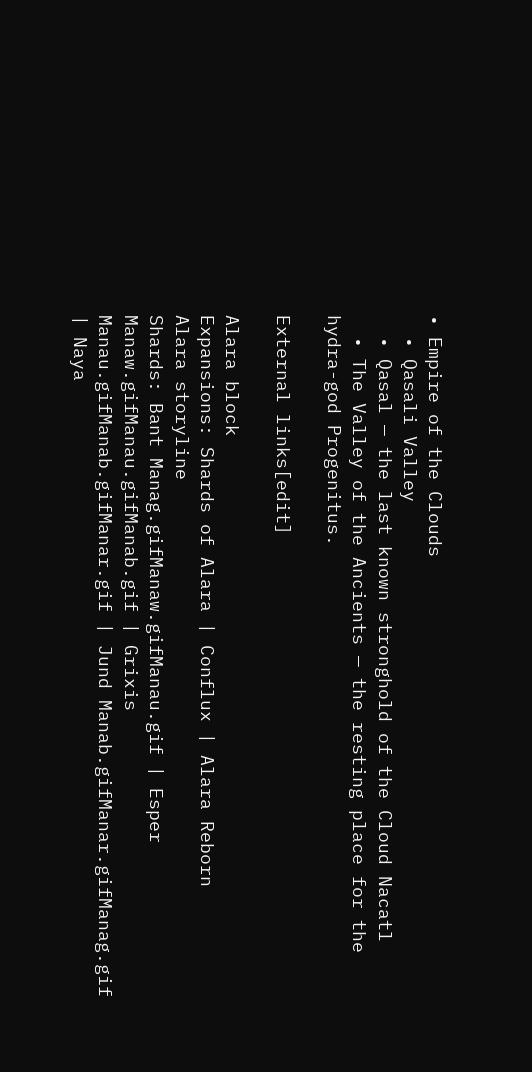• Empire of the Clouds
  • Qasali Valley
  • Qasal — the last known stronghold of the Cloud Nacatl
  • The Valley of the Ancients — the resting place for the hydra-god Progenitus.

External links[edit]

Alara block
Expansions: Shards of Alara | Conflux | Alara Reborn
Alara storyline
Shards: Bant Manag.gifManaw.gifManau.gif | Esper Manaw.gifManau.gifManab.gif | Grixis Manau.gifManab.gifManar.gif | Jund Manab.gifManar.gifManag.gif | Naya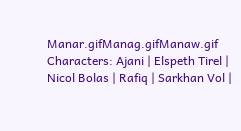Manar.gifManag.gifManaw.gif
Characters: Ajani | Elspeth Tirel | Nicol Bolas | Rafiq | Sarkhan Vol |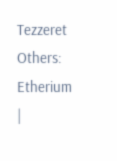Tezzeret
Others: Etherium |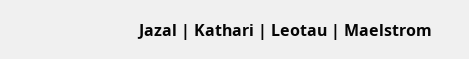Jazal | Kathari | Leotau | Maelstrom